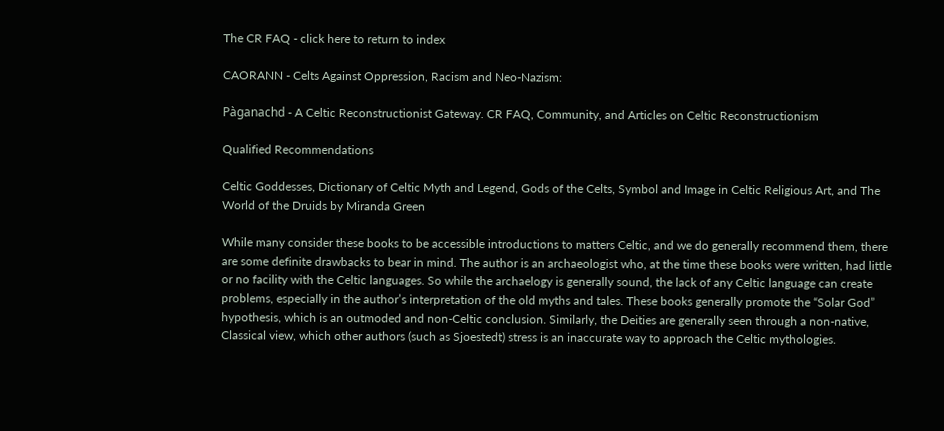The CR FAQ - click here to return to index

CAORANN - Celts Against Oppression, Racism and Neo-Nazism:

Pàganachd - A Celtic Reconstructionist Gateway. CR FAQ, Community, and Articles on Celtic Reconstructionism

Qualified Recommendations

Celtic Goddesses, Dictionary of Celtic Myth and Legend, Gods of the Celts, Symbol and Image in Celtic Religious Art, and The World of the Druids by Miranda Green

While many consider these books to be accessible introductions to matters Celtic, and we do generally recommend them, there are some definite drawbacks to bear in mind. The author is an archaeologist who, at the time these books were written, had little or no facility with the Celtic languages. So while the archaelogy is generally sound, the lack of any Celtic language can create problems, especially in the author’s interpretation of the old myths and tales. These books generally promote the “Solar God” hypothesis, which is an outmoded and non-Celtic conclusion. Similarly, the Deities are generally seen through a non-native, Classical view, which other authors (such as Sjoestedt) stress is an inaccurate way to approach the Celtic mythologies.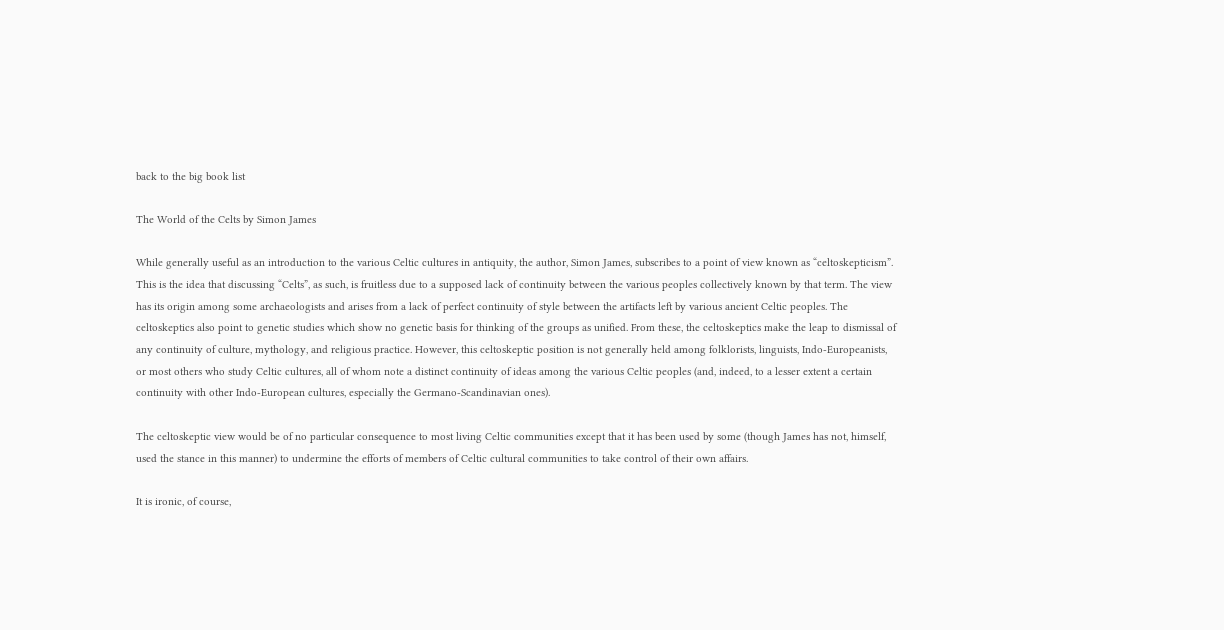back to the big book list

The World of the Celts by Simon James

While generally useful as an introduction to the various Celtic cultures in antiquity, the author, Simon James, subscribes to a point of view known as “celtoskepticism”. This is the idea that discussing “Celts”, as such, is fruitless due to a supposed lack of continuity between the various peoples collectively known by that term. The view has its origin among some archaeologists and arises from a lack of perfect continuity of style between the artifacts left by various ancient Celtic peoples. The celtoskeptics also point to genetic studies which show no genetic basis for thinking of the groups as unified. From these, the celtoskeptics make the leap to dismissal of any continuity of culture, mythology, and religious practice. However, this celtoskeptic position is not generally held among folklorists, linguists, Indo-Europeanists, or most others who study Celtic cultures, all of whom note a distinct continuity of ideas among the various Celtic peoples (and, indeed, to a lesser extent a certain continuity with other Indo-European cultures, especially the Germano-Scandinavian ones).

The celtoskeptic view would be of no particular consequence to most living Celtic communities except that it has been used by some (though James has not, himself, used the stance in this manner) to undermine the efforts of members of Celtic cultural communities to take control of their own affairs.

It is ironic, of course,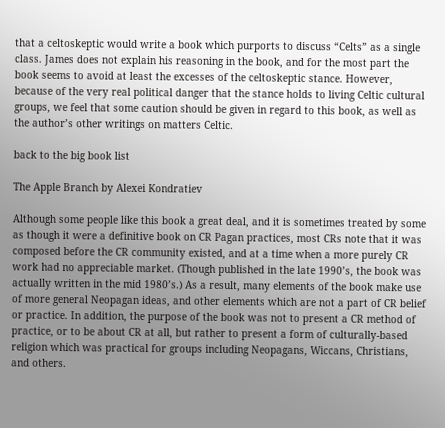that a celtoskeptic would write a book which purports to discuss “Celts” as a single class. James does not explain his reasoning in the book, and for the most part the book seems to avoid at least the excesses of the celtoskeptic stance. However, because of the very real political danger that the stance holds to living Celtic cultural groups, we feel that some caution should be given in regard to this book, as well as the author’s other writings on matters Celtic.

back to the big book list

The Apple Branch by Alexei Kondratiev

Although some people like this book a great deal, and it is sometimes treated by some as though it were a definitive book on CR Pagan practices, most CRs note that it was composed before the CR community existed, and at a time when a more purely CR work had no appreciable market. (Though published in the late 1990’s, the book was actually written in the mid 1980’s.) As a result, many elements of the book make use of more general Neopagan ideas, and other elements which are not a part of CR belief or practice. In addition, the purpose of the book was not to present a CR method of practice, or to be about CR at all, but rather to present a form of culturally-based religion which was practical for groups including Neopagans, Wiccans, Christians, and others.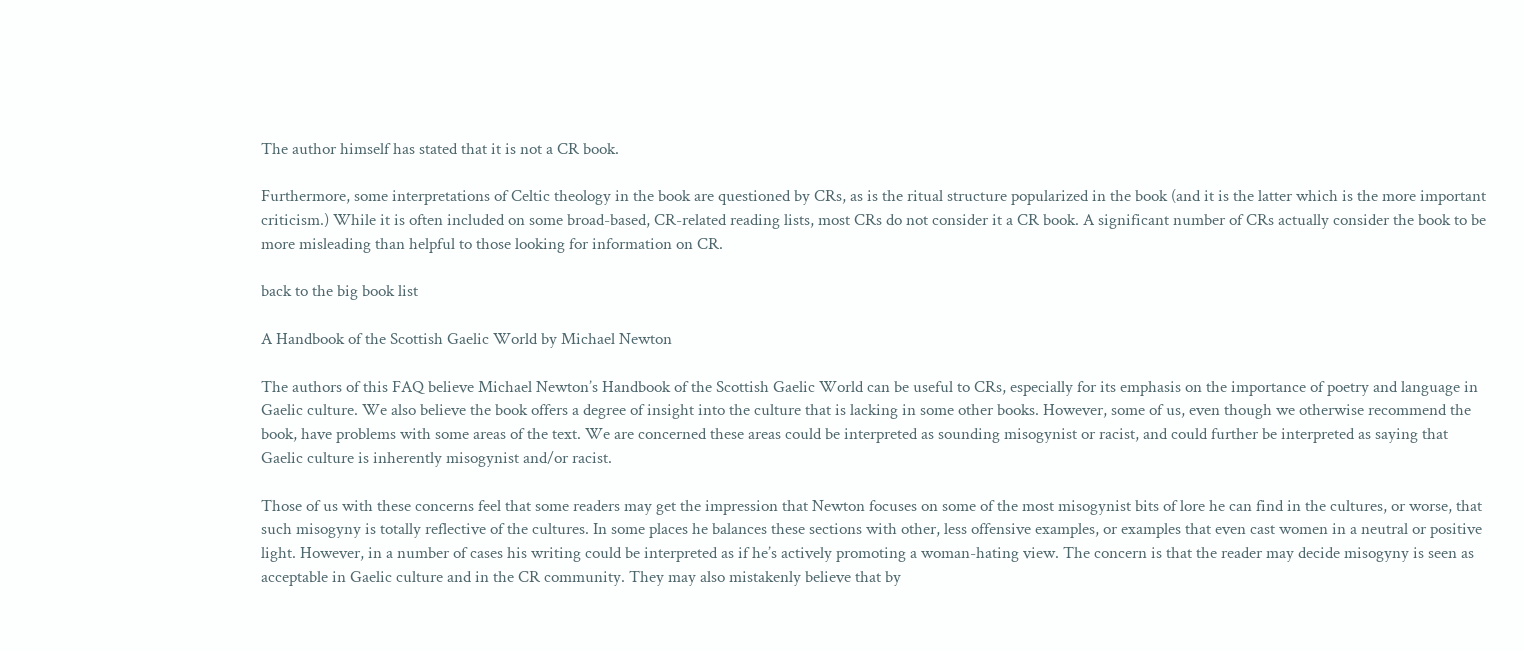The author himself has stated that it is not a CR book.

Furthermore, some interpretations of Celtic theology in the book are questioned by CRs, as is the ritual structure popularized in the book (and it is the latter which is the more important criticism.) While it is often included on some broad-based, CR-related reading lists, most CRs do not consider it a CR book. A significant number of CRs actually consider the book to be more misleading than helpful to those looking for information on CR.

back to the big book list

A Handbook of the Scottish Gaelic World by Michael Newton

The authors of this FAQ believe Michael Newton’s Handbook of the Scottish Gaelic World can be useful to CRs, especially for its emphasis on the importance of poetry and language in Gaelic culture. We also believe the book offers a degree of insight into the culture that is lacking in some other books. However, some of us, even though we otherwise recommend the book, have problems with some areas of the text. We are concerned these areas could be interpreted as sounding misogynist or racist, and could further be interpreted as saying that Gaelic culture is inherently misogynist and/or racist.

Those of us with these concerns feel that some readers may get the impression that Newton focuses on some of the most misogynist bits of lore he can find in the cultures, or worse, that such misogyny is totally reflective of the cultures. In some places he balances these sections with other, less offensive examples, or examples that even cast women in a neutral or positive light. However, in a number of cases his writing could be interpreted as if he’s actively promoting a woman-hating view. The concern is that the reader may decide misogyny is seen as acceptable in Gaelic culture and in the CR community. They may also mistakenly believe that by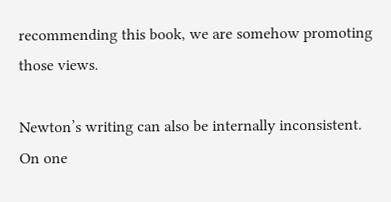recommending this book, we are somehow promoting those views.

Newton’s writing can also be internally inconsistent. On one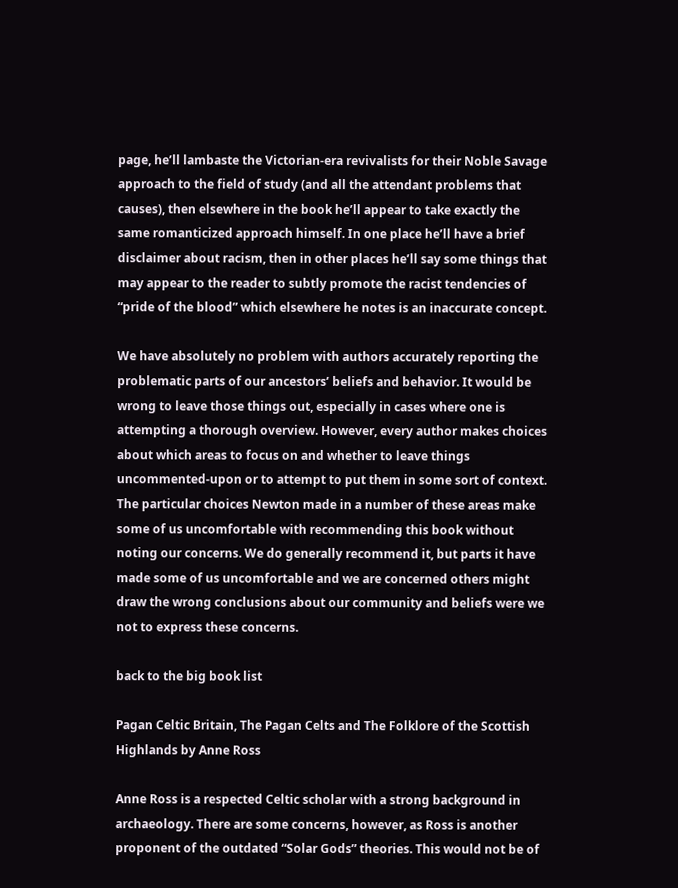page, he’ll lambaste the Victorian-era revivalists for their Noble Savage approach to the field of study (and all the attendant problems that causes), then elsewhere in the book he’ll appear to take exactly the same romanticized approach himself. In one place he’ll have a brief disclaimer about racism, then in other places he’ll say some things that may appear to the reader to subtly promote the racist tendencies of “pride of the blood” which elsewhere he notes is an inaccurate concept.

We have absolutely no problem with authors accurately reporting the problematic parts of our ancestors’ beliefs and behavior. It would be wrong to leave those things out, especially in cases where one is attempting a thorough overview. However, every author makes choices about which areas to focus on and whether to leave things uncommented-upon or to attempt to put them in some sort of context. The particular choices Newton made in a number of these areas make some of us uncomfortable with recommending this book without noting our concerns. We do generally recommend it, but parts it have made some of us uncomfortable and we are concerned others might draw the wrong conclusions about our community and beliefs were we not to express these concerns.

back to the big book list

Pagan Celtic Britain, The Pagan Celts and The Folklore of the Scottish Highlands by Anne Ross

Anne Ross is a respected Celtic scholar with a strong background in archaeology. There are some concerns, however, as Ross is another proponent of the outdated “Solar Gods” theories. This would not be of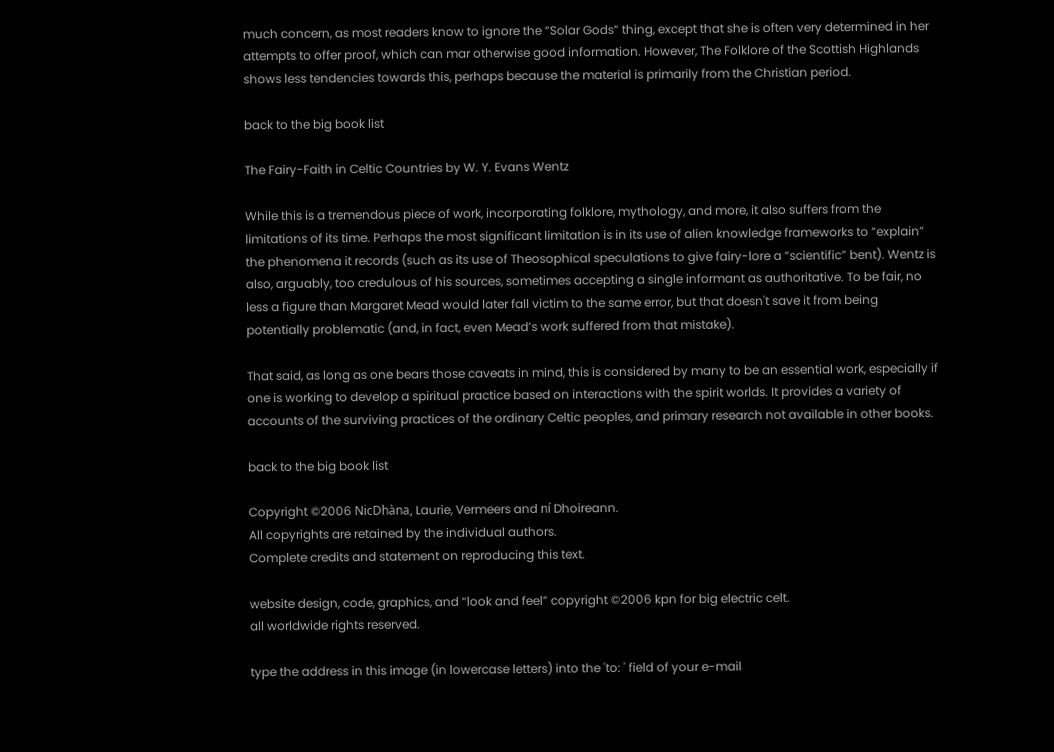much concern, as most readers know to ignore the “Solar Gods” thing, except that she is often very determined in her attempts to offer proof, which can mar otherwise good information. However, The Folklore of the Scottish Highlands shows less tendencies towards this, perhaps because the material is primarily from the Christian period.

back to the big book list

The Fairy-Faith in Celtic Countries by W. Y. Evans Wentz

While this is a tremendous piece of work, incorporating folklore, mythology, and more, it also suffers from the limitations of its time. Perhaps the most significant limitation is in its use of alien knowledge frameworks to “explain” the phenomena it records (such as its use of Theosophical speculations to give fairy-lore a “scientific” bent). Wentz is also, arguably, too credulous of his sources, sometimes accepting a single informant as authoritative. To be fair, no less a figure than Margaret Mead would later fall victim to the same error, but that doesn't save it from being potentially problematic (and, in fact, even Mead’s work suffered from that mistake).

That said, as long as one bears those caveats in mind, this is considered by many to be an essential work, especially if one is working to develop a spiritual practice based on interactions with the spirit worlds. It provides a variety of accounts of the surviving practices of the ordinary Celtic peoples, and primary research not available in other books.

back to the big book list

Copyright ©2006 NicDhàna, Laurie, Vermeers and ní Dhoireann.
All copyrights are retained by the individual authors.
Complete credits and statement on reproducing this text.

website design, code, graphics, and “look and feel” copyright ©2006 kpn for big electric celt.
all worldwide rights reserved.

type the address in this image (in lowercase letters) into the 'to: ' field of your e-mail